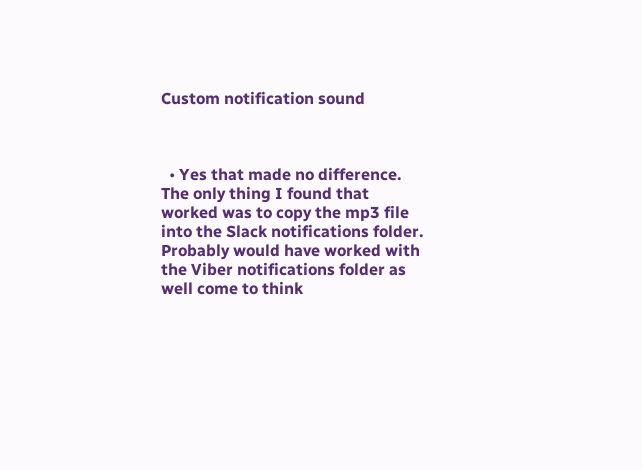Custom notification sound



  • Yes that made no difference. The only thing I found that worked was to copy the mp3 file into the Slack notifications folder. Probably would have worked with the Viber notifications folder as well come to think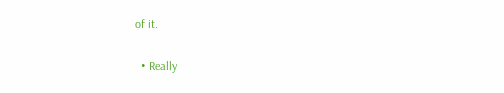of it.

  • Really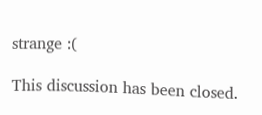strange :(

This discussion has been closed.